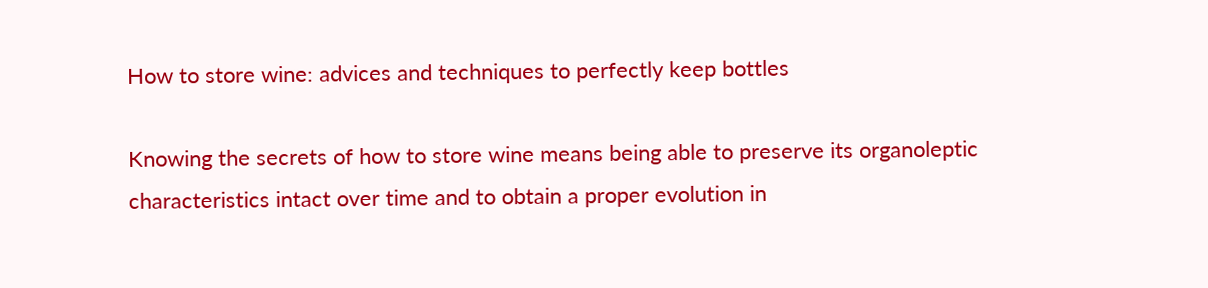How to store wine: advices and techniques to perfectly keep bottles

Knowing the secrets of how to store wine means being able to preserve its organoleptic characteristics intact over time and to obtain a proper evolution in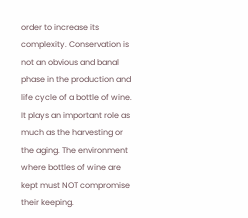order to increase its complexity. Conservation is not an obvious and banal phase in the production and life cycle of a bottle of wine. It plays an important role as much as the harvesting or the aging. The environment where bottles of wine are kept must NOT compromise their keeping.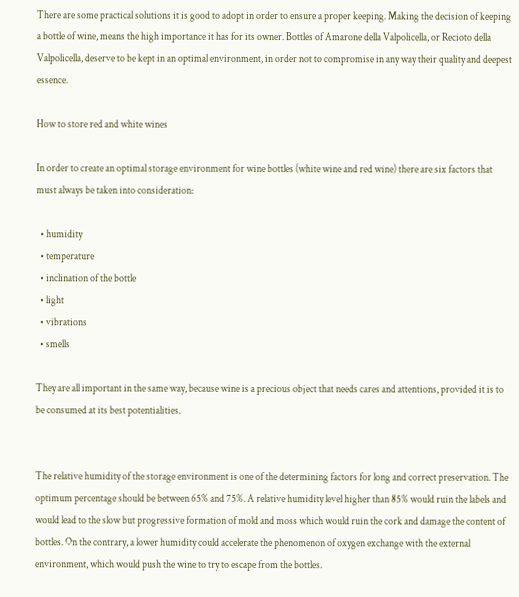There are some practical solutions it is good to adopt in order to ensure a proper keeping. Making the decision of keeping a bottle of wine, means the high importance it has for its owner. Bottles of Amarone della Valpolicella, or Recioto della Valpolicella, deserve to be kept in an optimal environment, in order not to compromise in any way their quality and deepest essence.

How to store red and white wines

In order to create an optimal storage environment for wine bottles (white wine and red wine) there are six factors that must always be taken into consideration:

  • humidity
  • temperature
  • inclination of the bottle
  • light
  • vibrations
  • smells

They are all important in the same way, because wine is a precious object that needs cares and attentions, provided it is to be consumed at its best potentialities.


The relative humidity of the storage environment is one of the determining factors for long and correct preservation. The optimum percentage should be between 65% and 75%. A relative humidity level higher than 85% would ruin the labels and would lead to the slow but progressive formation of mold and moss which would ruin the cork and damage the content of bottles. On the contrary, a lower humidity could accelerate the phenomenon of oxygen exchange with the external environment, which would push the wine to try to escape from the bottles.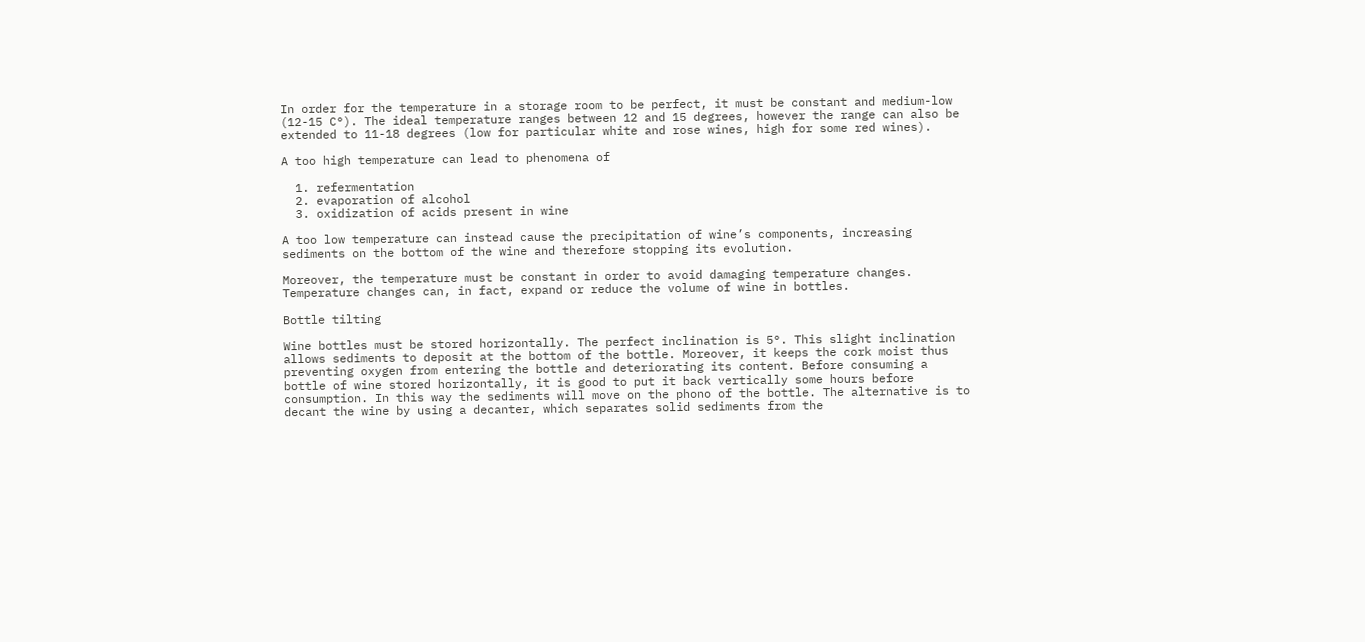In order for the temperature in a storage room to be perfect, it must be constant and medium-low (12-15 C°). The ideal temperature ranges between 12 and 15 degrees, however the range can also be extended to 11-18 degrees (low for particular white and rose wines, high for some red wines).

A too high temperature can lead to phenomena of

  1. refermentation
  2. evaporation of alcohol
  3. oxidization of acids present in wine

A too low temperature can instead cause the precipitation of wine’s components, increasing sediments on the bottom of the wine and therefore stopping its evolution.

Moreover, the temperature must be constant in order to avoid damaging temperature changes. Temperature changes can, in fact, expand or reduce the volume of wine in bottles.

Bottle tilting

Wine bottles must be stored horizontally. The perfect inclination is 5°. This slight inclination allows sediments to deposit at the bottom of the bottle. Moreover, it keeps the cork moist thus preventing oxygen from entering the bottle and deteriorating its content. Before consuming a bottle of wine stored horizontally, it is good to put it back vertically some hours before consumption. In this way the sediments will move on the phono of the bottle. The alternative is to decant the wine by using a decanter, which separates solid sediments from the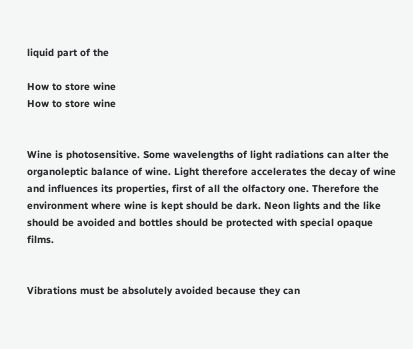liquid part of the

How to store wine
How to store wine


Wine is photosensitive. Some wavelengths of light radiations can alter the organoleptic balance of wine. Light therefore accelerates the decay of wine and influences its properties, first of all the olfactory one. Therefore the environment where wine is kept should be dark. Neon lights and the like should be avoided and bottles should be protected with special opaque films.


Vibrations must be absolutely avoided because they can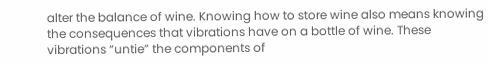alter the balance of wine. Knowing how to store wine also means knowing the consequences that vibrations have on a bottle of wine. These vibrations “untie” the components of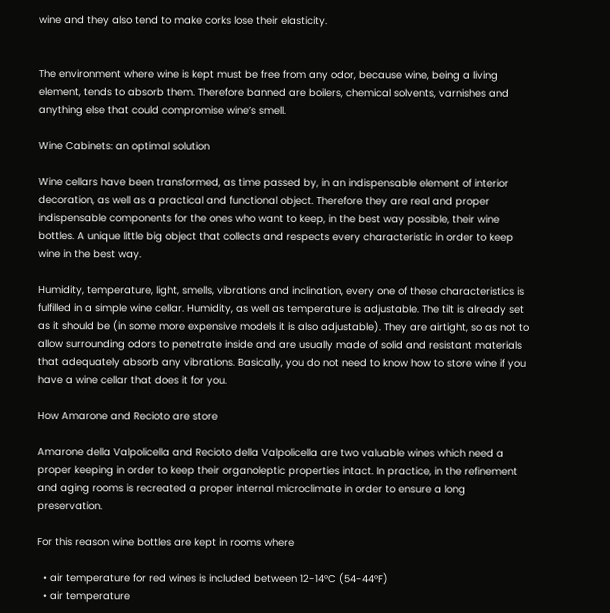wine and they also tend to make corks lose their elasticity.


The environment where wine is kept must be free from any odor, because wine, being a living element, tends to absorb them. Therefore banned are boilers, chemical solvents, varnishes and anything else that could compromise wine’s smell.

Wine Cabinets: an optimal solution

Wine cellars have been transformed, as time passed by, in an indispensable element of interior decoration, as well as a practical and functional object. Therefore they are real and proper indispensable components for the ones who want to keep, in the best way possible, their wine bottles. A unique little big object that collects and respects every characteristic in order to keep wine in the best way.

Humidity, temperature, light, smells, vibrations and inclination, every one of these characteristics is fulfilled in a simple wine cellar. Humidity, as well as temperature is adjustable. The tilt is already set as it should be (in some more expensive models it is also adjustable). They are airtight, so as not to allow surrounding odors to penetrate inside and are usually made of solid and resistant materials that adequately absorb any vibrations. Basically, you do not need to know how to store wine if you have a wine cellar that does it for you.

How Amarone and Recioto are store

Amarone della Valpolicella and Recioto della Valpolicella are two valuable wines which need a proper keeping in order to keep their organoleptic properties intact. In practice, in the refinement and aging rooms is recreated a proper internal microclimate in order to ensure a long preservation.

For this reason wine bottles are kept in rooms where

  • air temperature for red wines is included between 12-14°C (54-44°F)
  • air temperature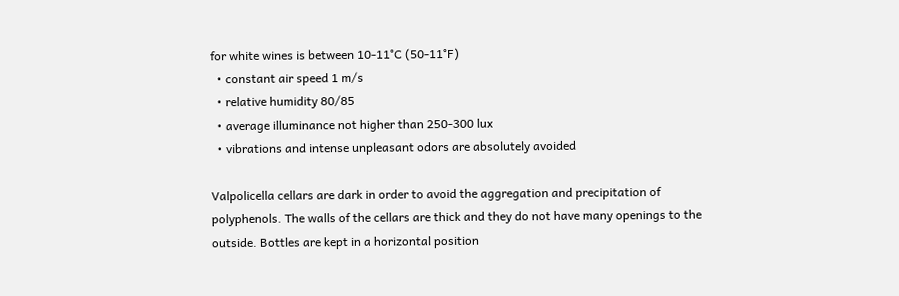for white wines is between 10-11°C (50-11°F)
  • constant air speed 1 m/s
  • relative humidity 80/85
  • average illuminance not higher than 250-300 lux
  • vibrations and intense unpleasant odors are absolutely avoided

Valpolicella cellars are dark in order to avoid the aggregation and precipitation of polyphenols. The walls of the cellars are thick and they do not have many openings to the outside. Bottles are kept in a horizontal position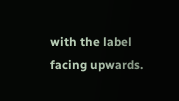with the label facing upwards.